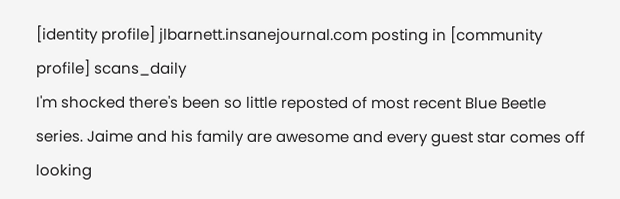[identity profile] jlbarnett.insanejournal.com posting in [community profile] scans_daily
I'm shocked there's been so little reposted of most recent Blue Beetle series. Jaime and his family are awesome and every guest star comes off looking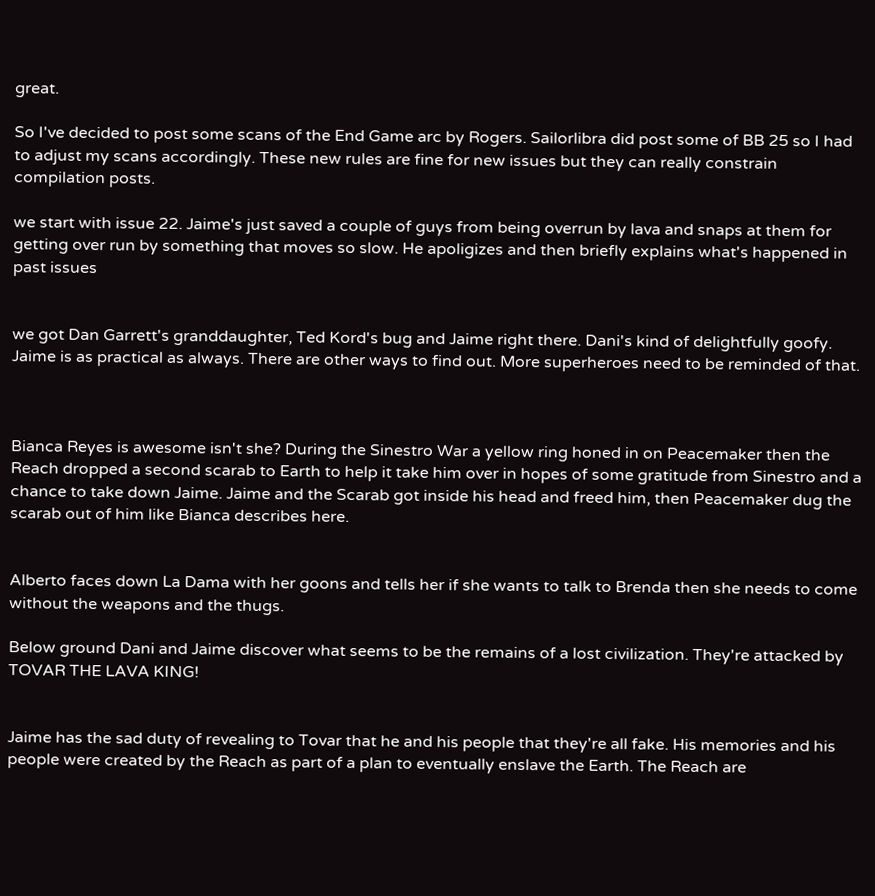great.

So I've decided to post some scans of the End Game arc by Rogers. Sailorlibra did post some of BB 25 so I had to adjust my scans accordingly. These new rules are fine for new issues but they can really constrain compilation posts.

we start with issue 22. Jaime's just saved a couple of guys from being overrun by lava and snaps at them for getting over run by something that moves so slow. He apoligizes and then briefly explains what's happened in past issues


we got Dan Garrett's granddaughter, Ted Kord's bug and Jaime right there. Dani's kind of delightfully goofy. Jaime is as practical as always. There are other ways to find out. More superheroes need to be reminded of that.



Bianca Reyes is awesome isn't she? During the Sinestro War a yellow ring honed in on Peacemaker then the Reach dropped a second scarab to Earth to help it take him over in hopes of some gratitude from Sinestro and a chance to take down Jaime. Jaime and the Scarab got inside his head and freed him, then Peacemaker dug the scarab out of him like Bianca describes here.


Alberto faces down La Dama with her goons and tells her if she wants to talk to Brenda then she needs to come without the weapons and the thugs.

Below ground Dani and Jaime discover what seems to be the remains of a lost civilization. They're attacked by TOVAR THE LAVA KING!


Jaime has the sad duty of revealing to Tovar that he and his people that they're all fake. His memories and his people were created by the Reach as part of a plan to eventually enslave the Earth. The Reach are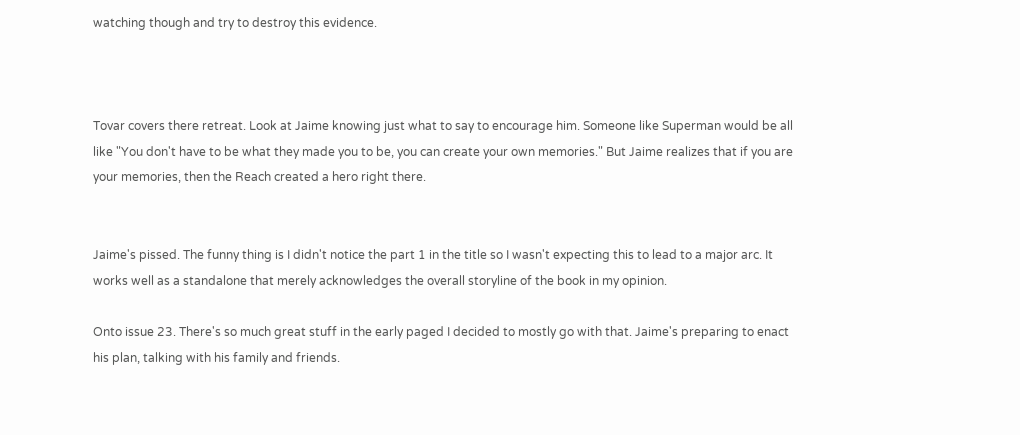watching though and try to destroy this evidence.



Tovar covers there retreat. Look at Jaime knowing just what to say to encourage him. Someone like Superman would be all like "You don't have to be what they made you to be, you can create your own memories." But Jaime realizes that if you are your memories, then the Reach created a hero right there.


Jaime's pissed. The funny thing is I didn't notice the part 1 in the title so I wasn't expecting this to lead to a major arc. It works well as a standalone that merely acknowledges the overall storyline of the book in my opinion.

Onto issue 23. There's so much great stuff in the early paged I decided to mostly go with that. Jaime's preparing to enact his plan, talking with his family and friends.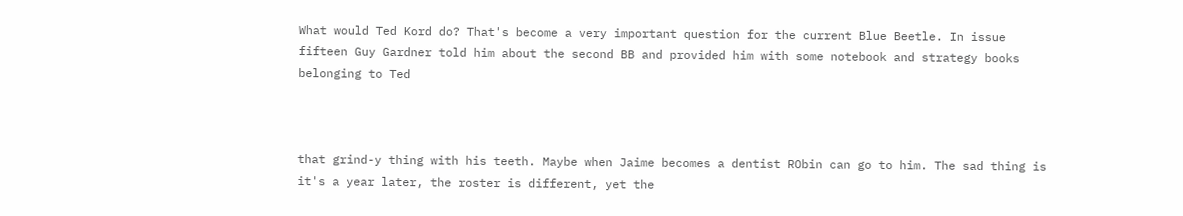What would Ted Kord do? That's become a very important question for the current Blue Beetle. In issue fifteen Guy Gardner told him about the second BB and provided him with some notebook and strategy books belonging to Ted



that grind-y thing with his teeth. Maybe when Jaime becomes a dentist RObin can go to him. The sad thing is it's a year later, the roster is different, yet the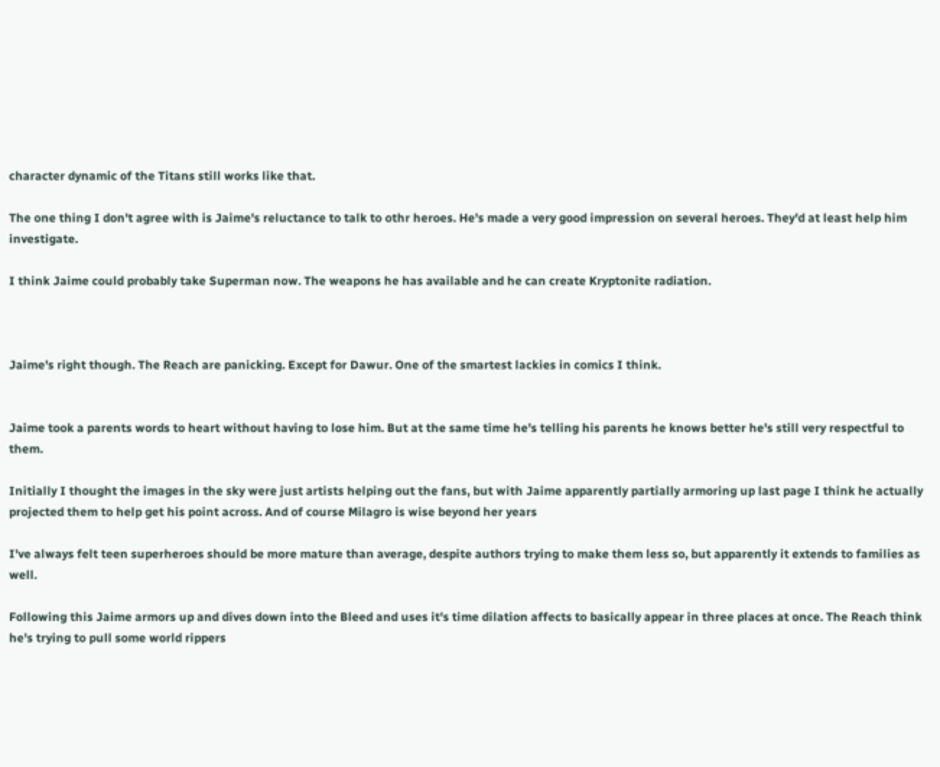character dynamic of the Titans still works like that.

The one thing I don't agree with is Jaime's reluctance to talk to othr heroes. He's made a very good impression on several heroes. They'd at least help him investigate.

I think Jaime could probably take Superman now. The weapons he has available and he can create Kryptonite radiation.



Jaime's right though. The Reach are panicking. Except for Dawur. One of the smartest lackies in comics I think.


Jaime took a parents words to heart without having to lose him. But at the same time he's telling his parents he knows better he's still very respectful to them.

Initially I thought the images in the sky were just artists helping out the fans, but with Jaime apparently partially armoring up last page I think he actually projected them to help get his point across. And of course Milagro is wise beyond her years

I've always felt teen superheroes should be more mature than average, despite authors trying to make them less so, but apparently it extends to families as well.

Following this Jaime armors up and dives down into the Bleed and uses it's time dilation affects to basically appear in three places at once. The Reach think he's trying to pull some world rippers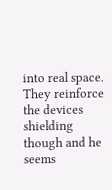into real space. They reinforce the devices shielding though and he seems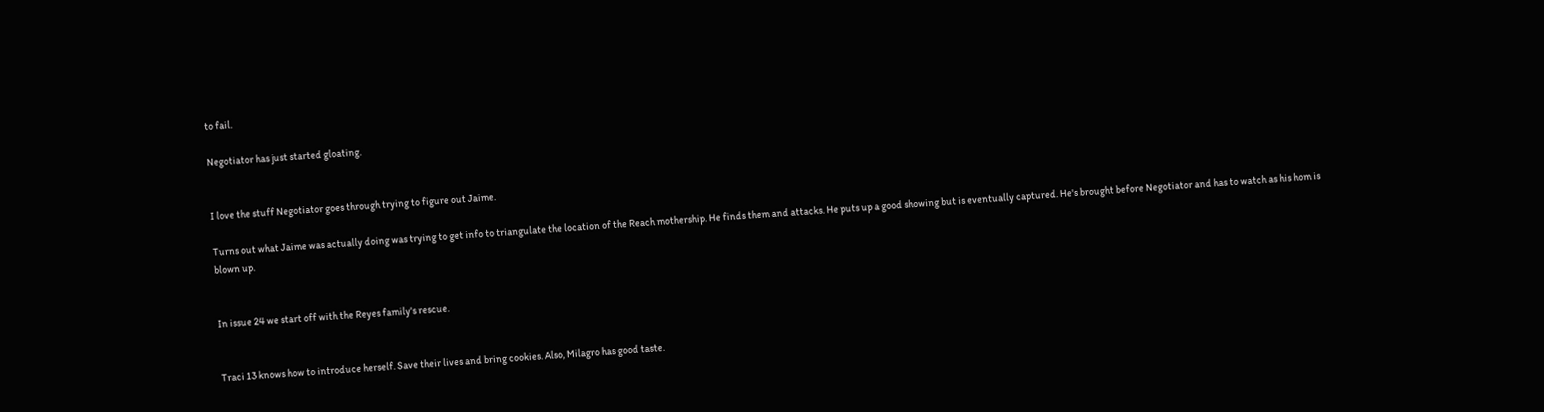to fail.

Negotiator has just started gloating.


I love the stuff Negotiator goes through trying to figure out Jaime.

Turns out what Jaime was actually doing was trying to get info to triangulate the location of the Reach mothership. He finds them and attacks. He puts up a good showing but is eventually captured. He's brought before Negotiator and has to watch as his hom is blown up.


In issue 24 we start off with the Reyes family's rescue.


Traci 13 knows how to introduce herself. Save their lives and bring cookies. Also, Milagro has good taste.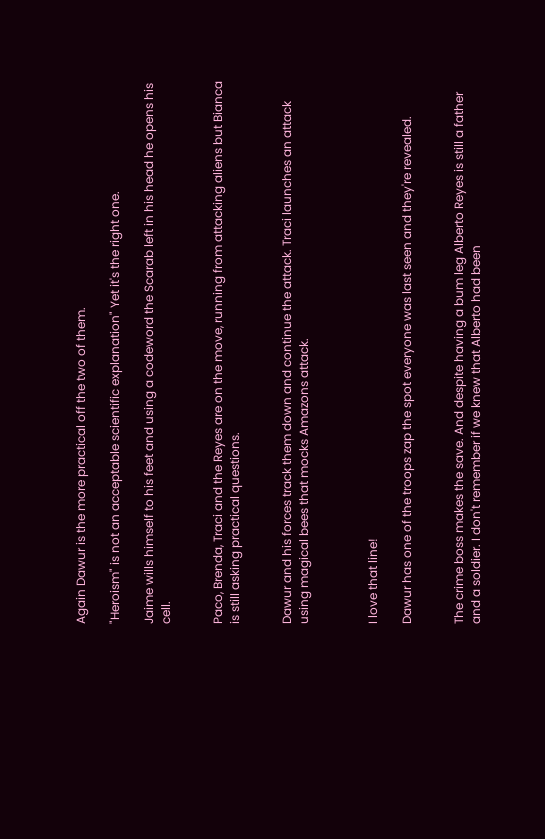Again Dawur is the more practical off the two of them.

"Heroism" is not an acceptable scientific explanation" Yet it's the right one.

Jaime wills himself to his feet and using a codeword the Scarab left in his head he opens his cell.


Paco, Brenda, Traci and the Reyes are on the move, running from attacking aliens but Bianca is still asking practical questions.


Dawur and his forces track them down and continue the attack. Traci launches an attack using magical bees that mocks Amazons attack.



I love that line!

Dawur has one of the troops zap the spot everyone was last seen and they're revealed.


The crime boss makes the save. And despite having a bum leg Alberto Reyes is still a father and a soldier. I don't remember if we knew that Alberto had been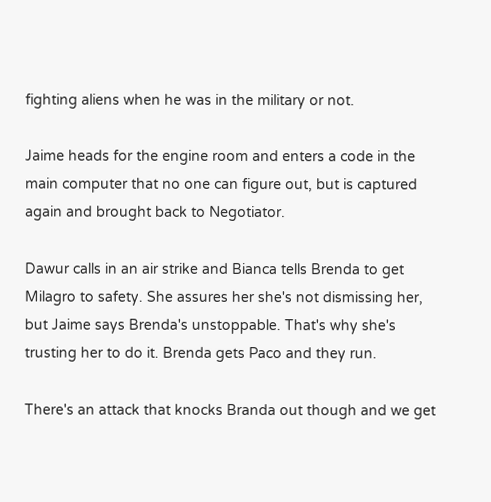fighting aliens when he was in the military or not.

Jaime heads for the engine room and enters a code in the main computer that no one can figure out, but is captured again and brought back to Negotiator.

Dawur calls in an air strike and Bianca tells Brenda to get Milagro to safety. She assures her she's not dismissing her, but Jaime says Brenda's unstoppable. That's why she's trusting her to do it. Brenda gets Paco and they run.

There's an attack that knocks Branda out though and we get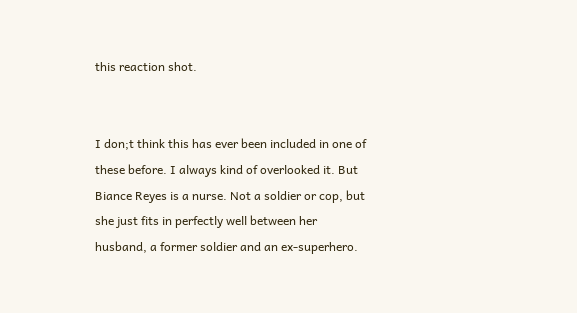this reaction shot.


I don;t think this has ever been included in one of these before. I always kind of overlooked it. But Biance Reyes is a nurse. Not a soldier or cop, but she just fits in perfectly well between her husband, a former soldier and an ex-superhero.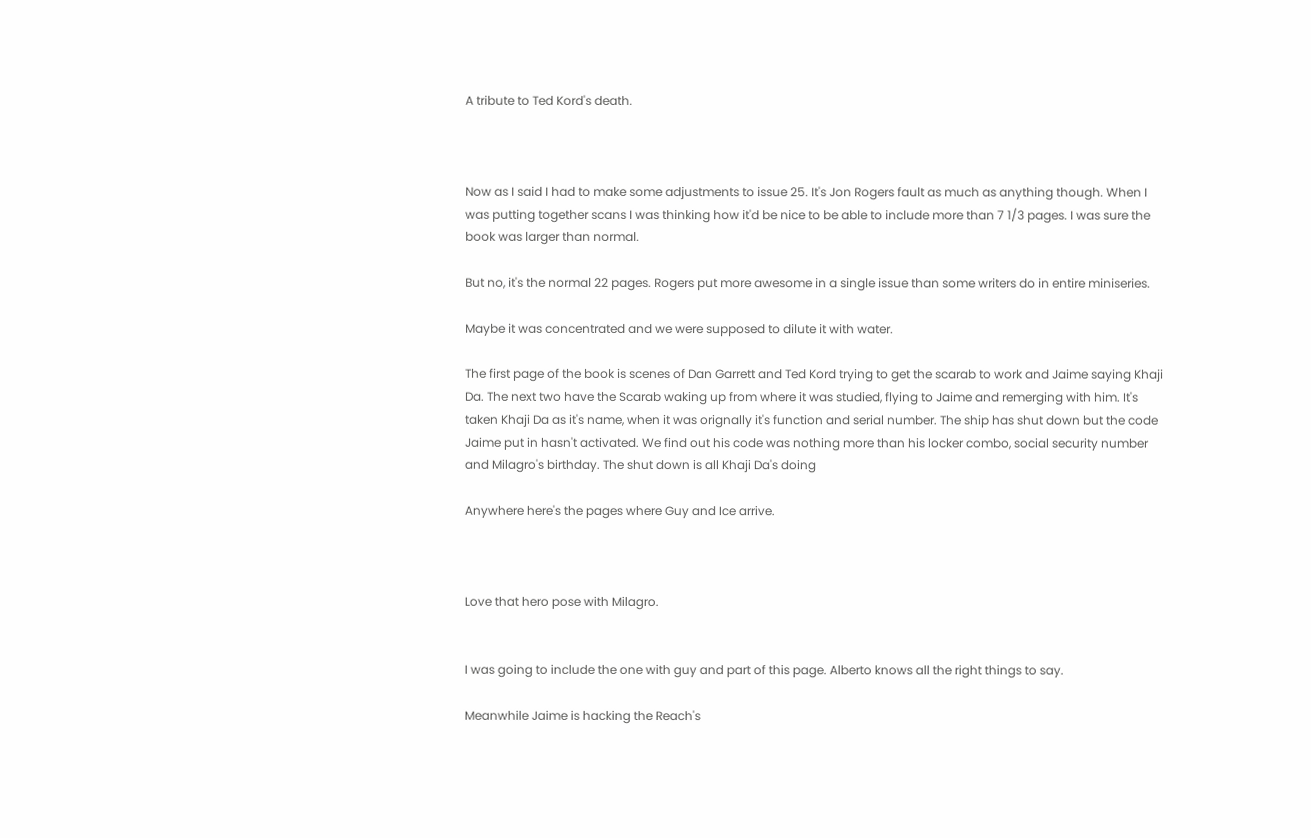A tribute to Ted Kord's death.



Now as I said I had to make some adjustments to issue 25. It's Jon Rogers fault as much as anything though. When I was putting together scans I was thinking how it'd be nice to be able to include more than 7 1/3 pages. I was sure the book was larger than normal.

But no, it's the normal 22 pages. Rogers put more awesome in a single issue than some writers do in entire miniseries.

Maybe it was concentrated and we were supposed to dilute it with water.

The first page of the book is scenes of Dan Garrett and Ted Kord trying to get the scarab to work and Jaime saying Khaji Da. The next two have the Scarab waking up from where it was studied, flying to Jaime and remerging with him. It's taken Khaji Da as it's name, when it was orignally it's function and serial number. The ship has shut down but the code Jaime put in hasn't activated. We find out his code was nothing more than his locker combo, social security number and Milagro's birthday. The shut down is all Khaji Da's doing

Anywhere here's the pages where Guy and Ice arrive.



Love that hero pose with Milagro.


I was going to include the one with guy and part of this page. Alberto knows all the right things to say.

Meanwhile Jaime is hacking the Reach's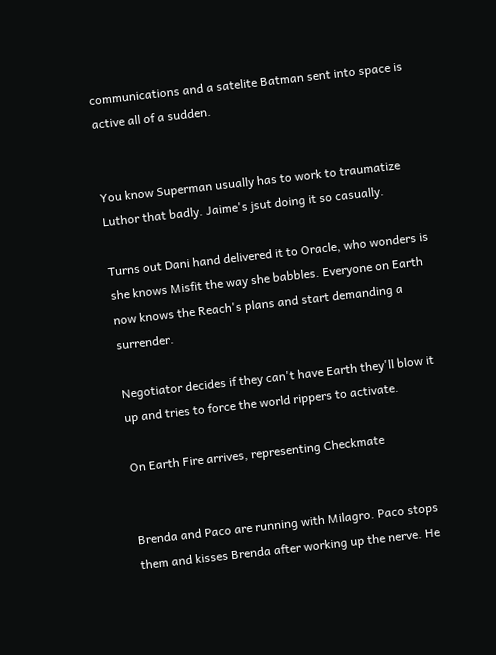communications and a satelite Batman sent into space is active all of a sudden.


You know Superman usually has to work to traumatize Luthor that badly. Jaime's jsut doing it so casually.

Turns out Dani hand delivered it to Oracle, who wonders is she knows Misfit the way she babbles. Everyone on Earth now knows the Reach's plans and start demanding a surrender.

Negotiator decides if they can't have Earth they'll blow it up and tries to force the world rippers to activate.

On Earth Fire arrives, representing Checkmate


Brenda and Paco are running with Milagro. Paco stops them and kisses Brenda after working up the nerve. He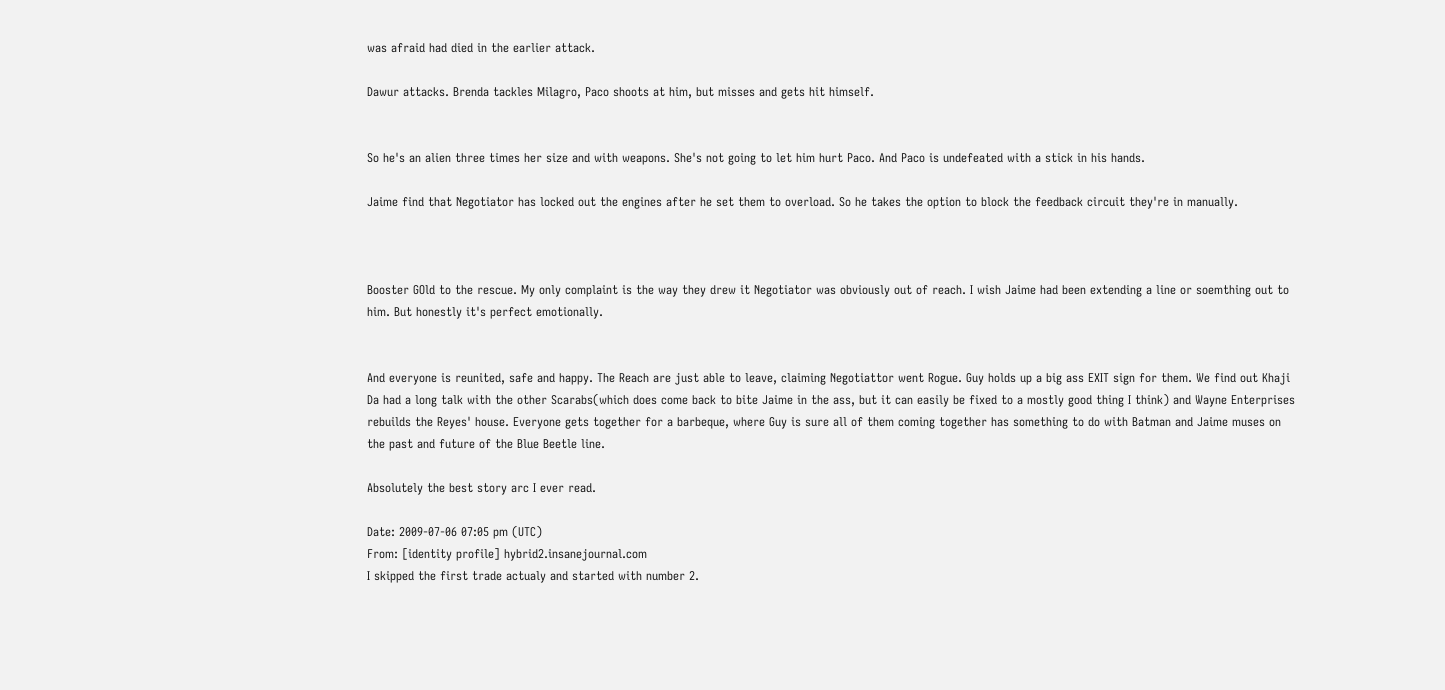was afraid had died in the earlier attack.

Dawur attacks. Brenda tackles Milagro, Paco shoots at him, but misses and gets hit himself.


So he's an alien three times her size and with weapons. She's not going to let him hurt Paco. And Paco is undefeated with a stick in his hands.

Jaime find that Negotiator has locked out the engines after he set them to overload. So he takes the option to block the feedback circuit they're in manually.



Booster GOld to the rescue. My only complaint is the way they drew it Negotiator was obviously out of reach. I wish Jaime had been extending a line or soemthing out to him. But honestly it's perfect emotionally.


And everyone is reunited, safe and happy. The Reach are just able to leave, claiming Negotiattor went Rogue. Guy holds up a big ass EXIT sign for them. We find out Khaji Da had a long talk with the other Scarabs(which does come back to bite Jaime in the ass, but it can easily be fixed to a mostly good thing I think) and Wayne Enterprises rebuilds the Reyes' house. Everyone gets together for a barbeque, where Guy is sure all of them coming together has something to do with Batman and Jaime muses on the past and future of the Blue Beetle line.

Absolutely the best story arc I ever read.

Date: 2009-07-06 07:05 pm (UTC)
From: [identity profile] hybrid2.insanejournal.com
I skipped the first trade actualy and started with number 2.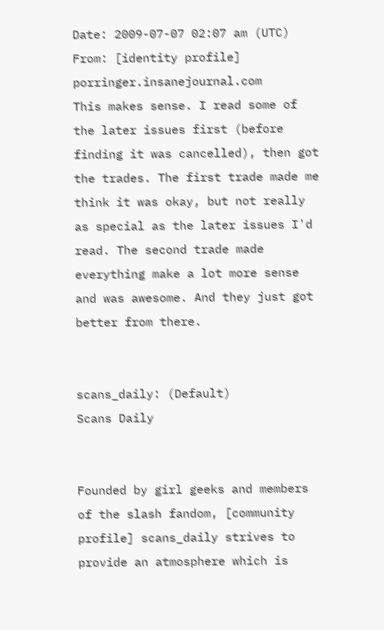Date: 2009-07-07 02:07 am (UTC)
From: [identity profile] porringer.insanejournal.com
This makes sense. I read some of the later issues first (before finding it was cancelled), then got the trades. The first trade made me think it was okay, but not really as special as the later issues I'd read. The second trade made everything make a lot more sense and was awesome. And they just got better from there.


scans_daily: (Default)
Scans Daily


Founded by girl geeks and members of the slash fandom, [community profile] scans_daily strives to provide an atmosphere which is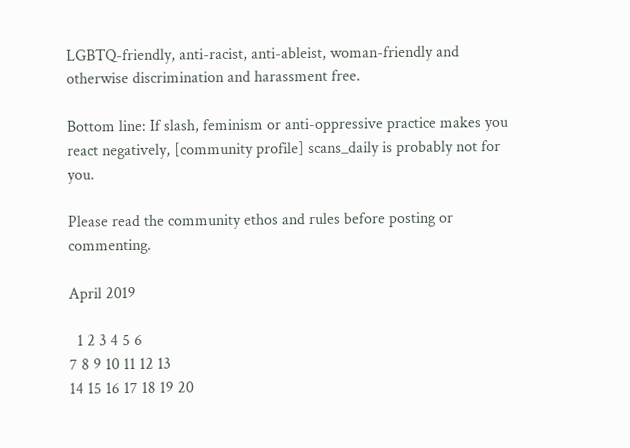LGBTQ-friendly, anti-racist, anti-ableist, woman-friendly and otherwise discrimination and harassment free.

Bottom line: If slash, feminism or anti-oppressive practice makes you react negatively, [community profile] scans_daily is probably not for you.

Please read the community ethos and rules before posting or commenting.

April 2019

  1 2 3 4 5 6
7 8 9 10 11 12 13
14 15 16 17 18 19 20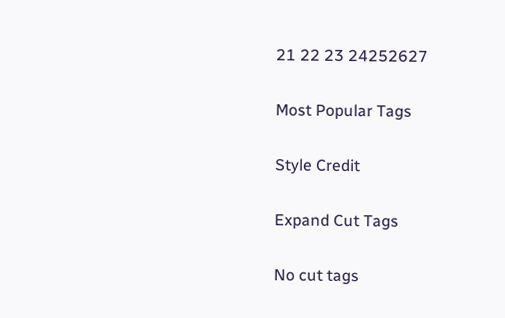21 22 23 24252627

Most Popular Tags

Style Credit

Expand Cut Tags

No cut tags